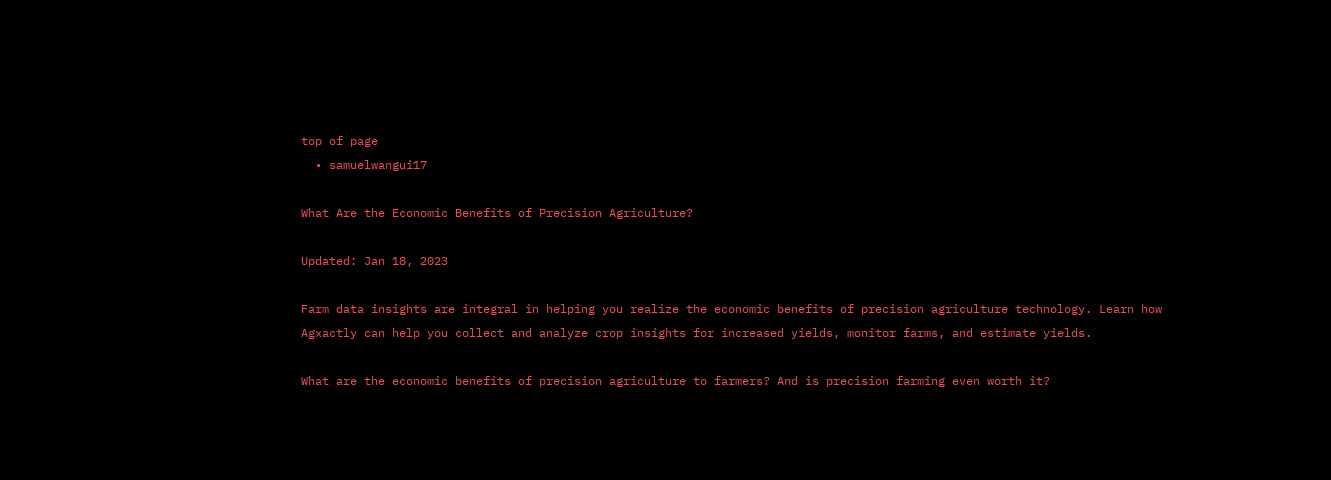top of page
  • samuelwangui17

What Are the Economic Benefits of Precision Agriculture?

Updated: Jan 18, 2023

Farm data insights are integral in helping you realize the economic benefits of precision agriculture technology. Learn how Agxactly can help you collect and analyze crop insights for increased yields, monitor farms, and estimate yields.

What are the economic benefits of precision agriculture to farmers? And is precision farming even worth it?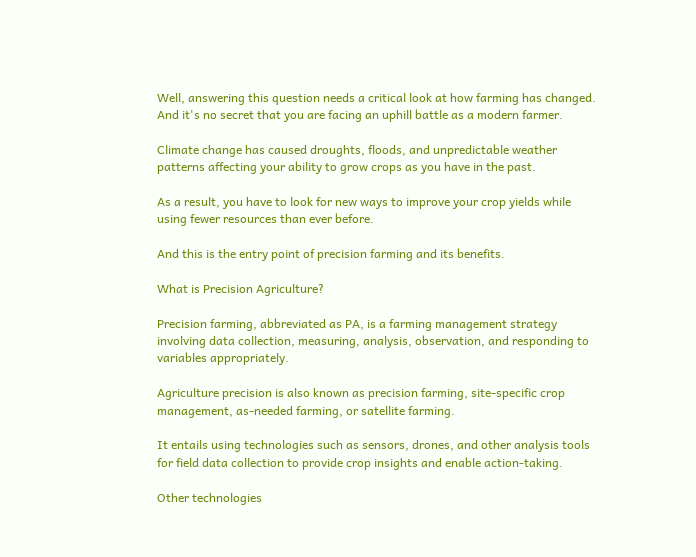Well, answering this question needs a critical look at how farming has changed. And it's no secret that you are facing an uphill battle as a modern farmer.

Climate change has caused droughts, floods, and unpredictable weather patterns affecting your ability to grow crops as you have in the past.

As a result, you have to look for new ways to improve your crop yields while using fewer resources than ever before.

And this is the entry point of precision farming and its benefits.

What is Precision Agriculture?

Precision farming, abbreviated as PA, is a farming management strategy involving data collection, measuring, analysis, observation, and responding to variables appropriately.

Agriculture precision is also known as precision farming, site-specific crop management, as-needed farming, or satellite farming.

It entails using technologies such as sensors, drones, and other analysis tools for field data collection to provide crop insights and enable action-taking.

Other technologies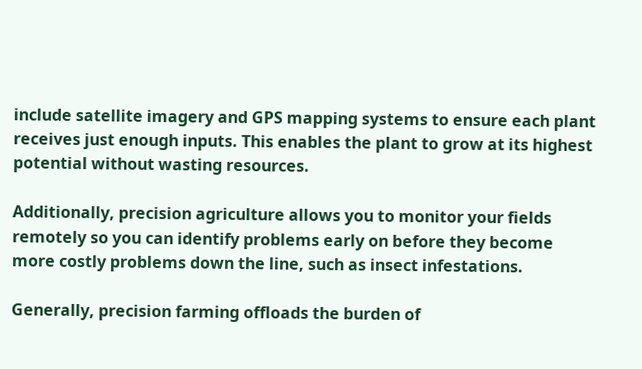include satellite imagery and GPS mapping systems to ensure each plant receives just enough inputs. This enables the plant to grow at its highest potential without wasting resources.

Additionally, precision agriculture allows you to monitor your fields remotely so you can identify problems early on before they become more costly problems down the line, such as insect infestations.

Generally, precision farming offloads the burden of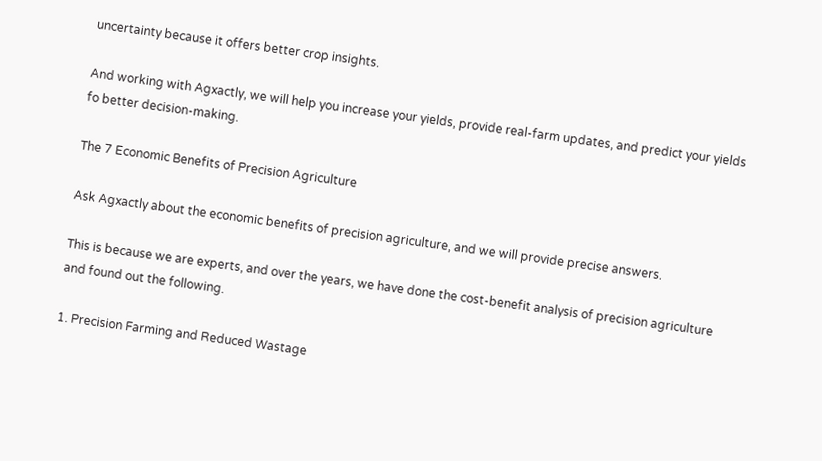uncertainty because it offers better crop insights.

And working with Agxactly, we will help you increase your yields, provide real-farm updates, and predict your yields fo better decision-making.

The 7 Economic Benefits of Precision Agriculture

Ask Agxactly about the economic benefits of precision agriculture, and we will provide precise answers.

This is because we are experts, and over the years, we have done the cost-benefit analysis of precision agriculture and found out the following.

1. Precision Farming and Reduced Wastage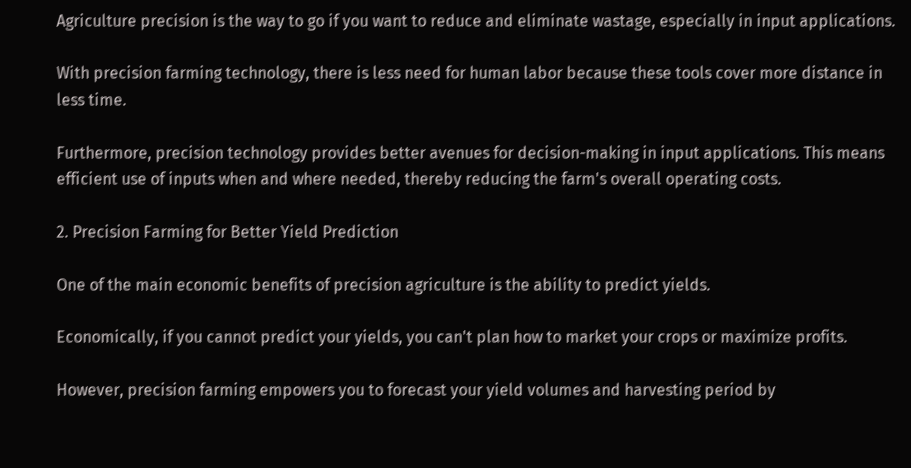Agriculture precision is the way to go if you want to reduce and eliminate wastage, especially in input applications.

With precision farming technology, there is less need for human labor because these tools cover more distance in less time.

Furthermore, precision technology provides better avenues for decision-making in input applications. This means efficient use of inputs when and where needed, thereby reducing the farm's overall operating costs.

2. Precision Farming for Better Yield Prediction

One of the main economic benefits of precision agriculture is the ability to predict yields.

Economically, if you cannot predict your yields, you can't plan how to market your crops or maximize profits.

However, precision farming empowers you to forecast your yield volumes and harvesting period by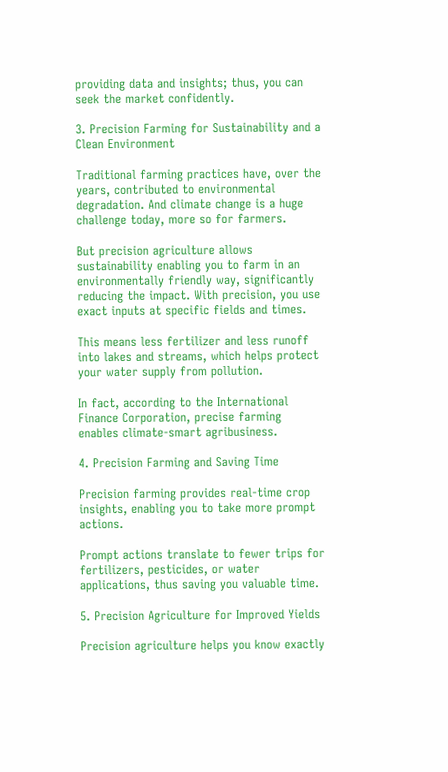providing data and insights; thus, you can seek the market confidently.

3. Precision Farming for Sustainability and a Clean Environment

Traditional farming practices have, over the years, contributed to environmental degradation. And climate change is a huge challenge today, more so for farmers.

But precision agriculture allows sustainability enabling you to farm in an environmentally friendly way, significantly reducing the impact. With precision, you use exact inputs at specific fields and times.

This means less fertilizer and less runoff into lakes and streams, which helps protect your water supply from pollution.

In fact, according to the International Finance Corporation, precise farming enables climate-smart agribusiness.

4. Precision Farming and Saving Time

Precision farming provides real-time crop insights, enabling you to take more prompt actions.

Prompt actions translate to fewer trips for fertilizers, pesticides, or water applications, thus saving you valuable time.

5. Precision Agriculture for Improved Yields

Precision agriculture helps you know exactly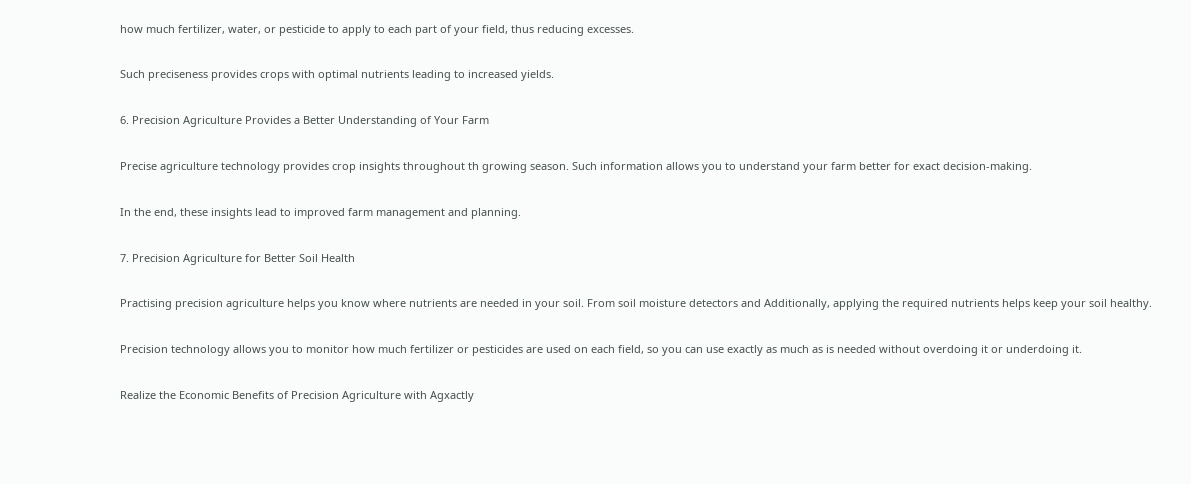how much fertilizer, water, or pesticide to apply to each part of your field, thus reducing excesses.

Such preciseness provides crops with optimal nutrients leading to increased yields.

6. Precision Agriculture Provides a Better Understanding of Your Farm

Precise agriculture technology provides crop insights throughout th growing season. Such information allows you to understand your farm better for exact decision-making.

In the end, these insights lead to improved farm management and planning.

7. Precision Agriculture for Better Soil Health

Practising precision agriculture helps you know where nutrients are needed in your soil. From soil moisture detectors and Additionally, applying the required nutrients helps keep your soil healthy.

Precision technology allows you to monitor how much fertilizer or pesticides are used on each field, so you can use exactly as much as is needed without overdoing it or underdoing it.

Realize the Economic Benefits of Precision Agriculture with Agxactly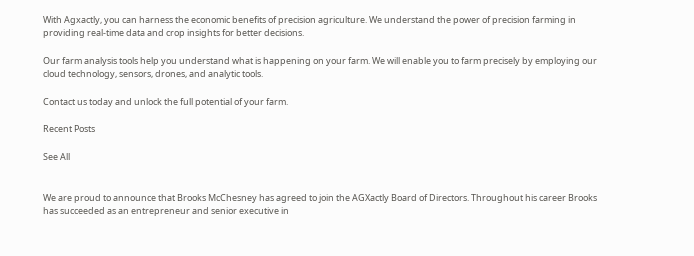With Agxactly, you can harness the economic benefits of precision agriculture. We understand the power of precision farming in providing real-time data and crop insights for better decisions.

Our farm analysis tools help you understand what is happening on your farm. We will enable you to farm precisely by employing our cloud technology, sensors, drones, and analytic tools.

Contact us today and unlock the full potential of your farm.

Recent Posts

See All


We are proud to announce that Brooks McChesney has agreed to join the AGXactly Board of Directors. Throughout his career Brooks has succeeded as an entrepreneur and senior executive in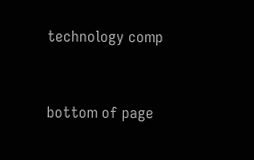technology comp


bottom of page